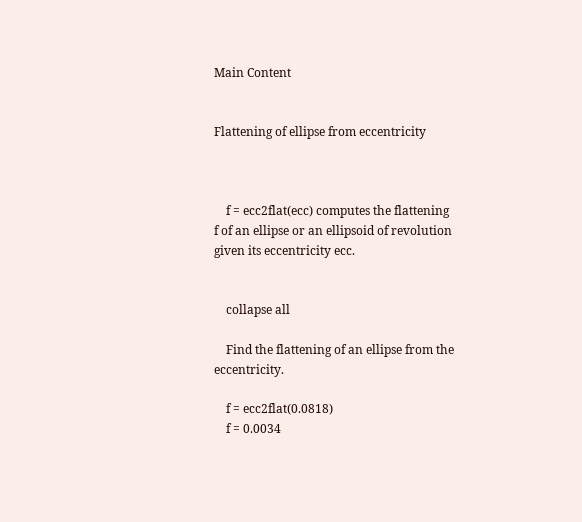Main Content


Flattening of ellipse from eccentricity



    f = ecc2flat(ecc) computes the flattening f of an ellipse or an ellipsoid of revolution given its eccentricity ecc.


    collapse all

    Find the flattening of an ellipse from the eccentricity.

    f = ecc2flat(0.0818)
    f = 0.0034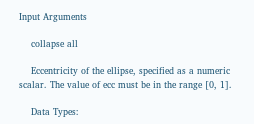Input Arguments

    collapse all

    Eccentricity of the ellipse, specified as a numeric scalar. The value of ecc must be in the range [0, 1].

    Data Types: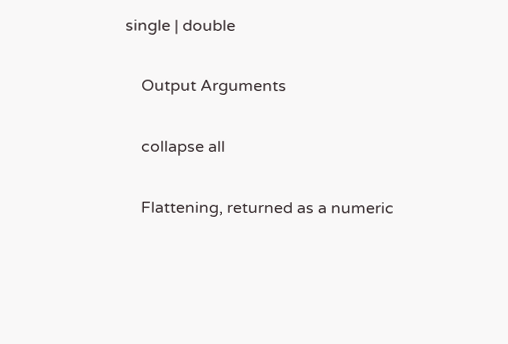single | double

    Output Arguments

    collapse all

    Flattening, returned as a numeric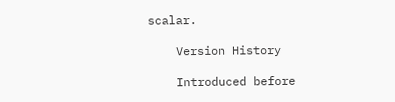scalar.

    Version History

    Introduced before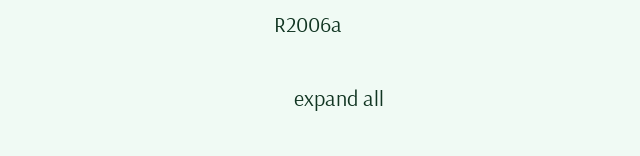R2006a

    expand all